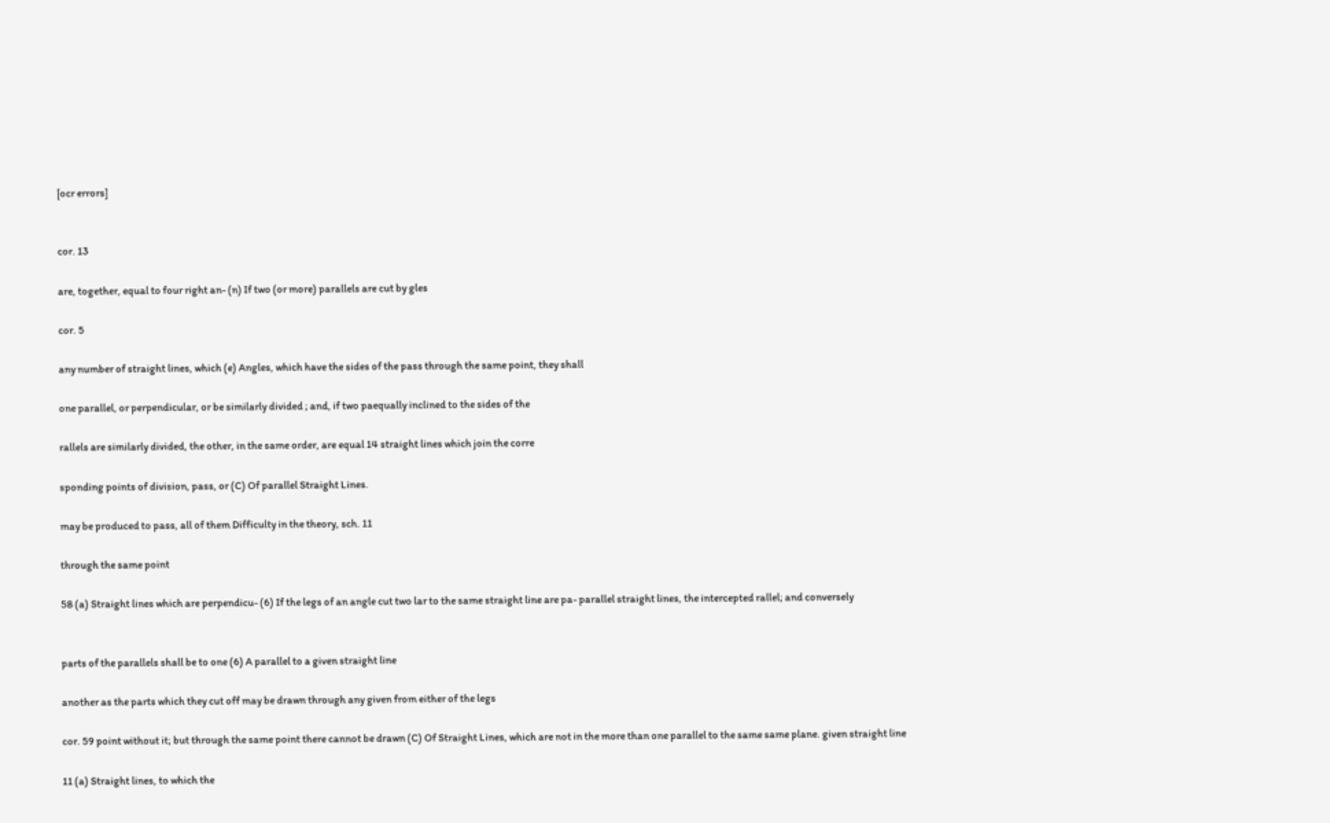[ocr errors]


cor. 13

are, together, equal to four right an- (n) If two (or more) parallels are cut by gles

cor. 5

any number of straight lines, which (e) Angles, which have the sides of the pass through the same point, they shall

one parallel, or perpendicular, or be similarly divided ; and, if two paequally inclined to the sides of the

rallels are similarly divided, the other, in the same order, are equal 14 straight lines which join the corre

sponding points of division, pass, or (C) Of parallel Straight Lines.

may be produced to pass, all of them Difficulty in the theory, sch. 11

through the same point

58 (a) Straight lines which are perpendicu- (6) If the legs of an angle cut two lar to the same straight line are pa- parallel straight lines, the intercepted rallel; and conversely


parts of the parallels shall be to one (6) A parallel to a given straight line

another as the parts which they cut off may be drawn through any given from either of the legs

cor. 59 point without it; but through the same point there cannot be drawn (C) Of Straight Lines, which are not in the more than one parallel to the same same plane. given straight line

11 (a) Straight lines, to which the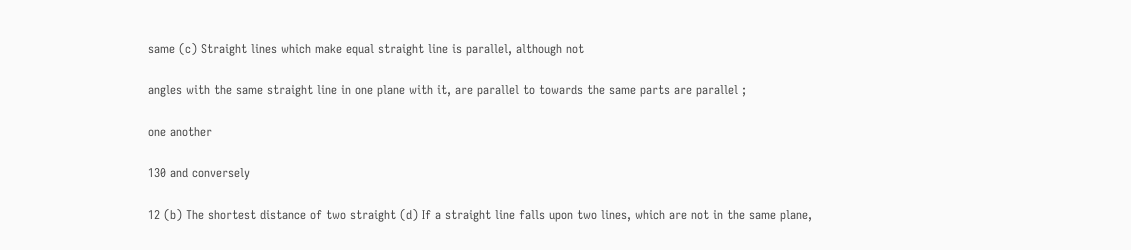same (c) Straight lines which make equal straight line is parallel, although not

angles with the same straight line in one plane with it, are parallel to towards the same parts are parallel ;

one another

130 and conversely

12 (b) The shortest distance of two straight (d) If a straight line falls upon two lines, which are not in the same plane,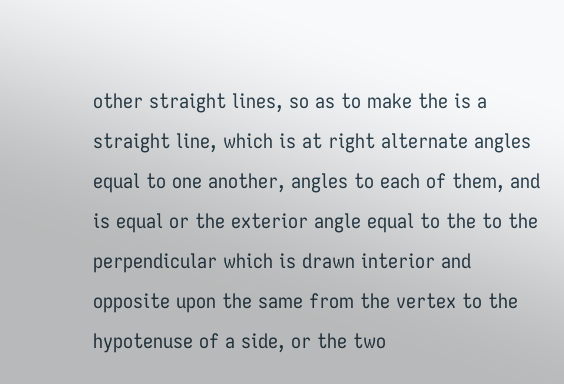other straight lines, so as to make the is a straight line, which is at right alternate angles equal to one another, angles to each of them, and is equal or the exterior angle equal to the to the perpendicular which is drawn interior and opposite upon the same from the vertex to the hypotenuse of a side, or the two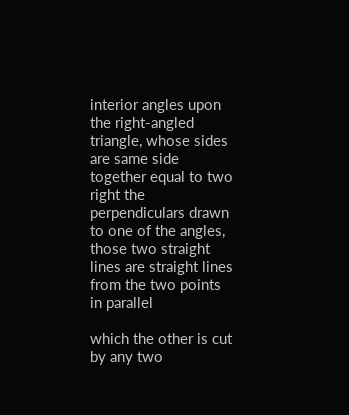interior angles upon the right-angled triangle, whose sides are same side together equal to two right the perpendiculars drawn to one of the angles, those two straight lines are straight lines from the two points in parallel

which the other is cut by any two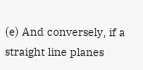(e) And conversely, if a straight line planes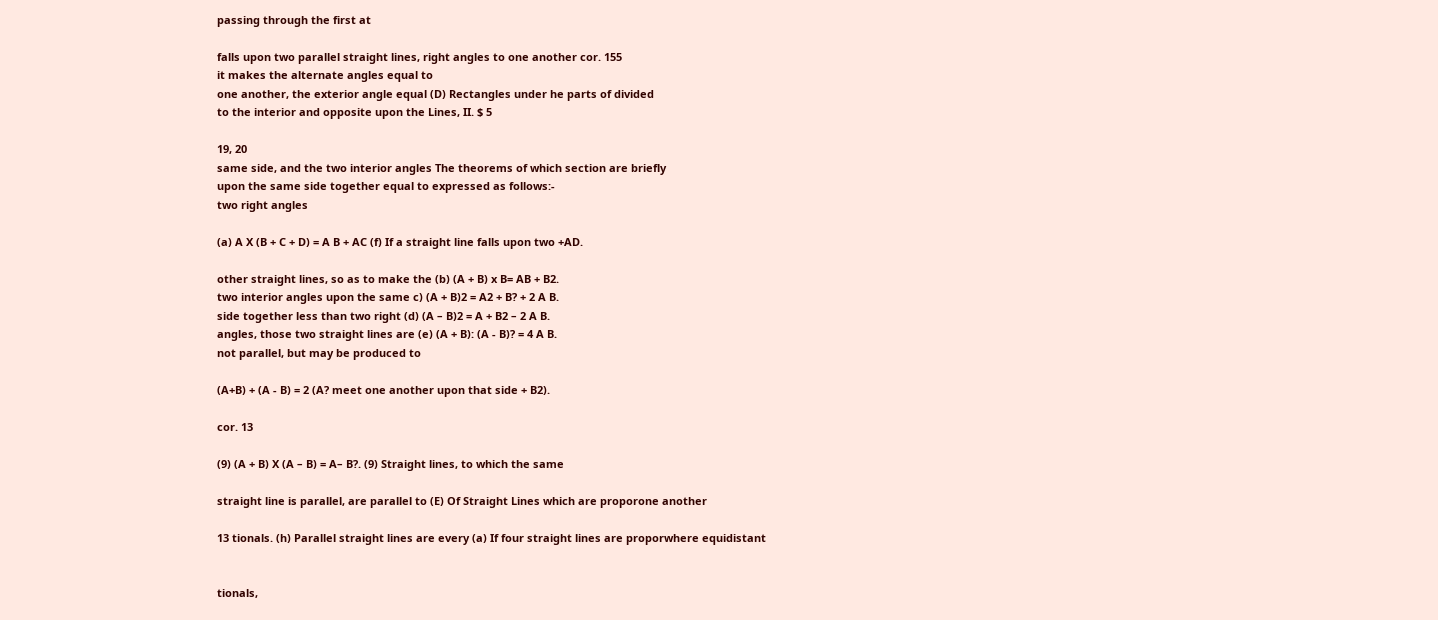passing through the first at

falls upon two parallel straight lines, right angles to one another cor. 155
it makes the alternate angles equal to
one another, the exterior angle equal (D) Rectangles under he parts of divided
to the interior and opposite upon the Lines, II. $ 5

19, 20
same side, and the two interior angles The theorems of which section are briefly
upon the same side together equal to expressed as follows:-
two right angles

(a) A X (B + C + D) = A B + AC (f) If a straight line falls upon two +AD.

other straight lines, so as to make the (b) (A + B) x B= AB + B2.
two interior angles upon the same c) (A + B)2 = A2 + B? + 2 A B.
side together less than two right (d) (A – B)2 = A + B2 – 2 A B.
angles, those two straight lines are (e) (A + B): (A - B)? = 4 A B.
not parallel, but may be produced to

(A+B) + (A - B) = 2 (A? meet one another upon that side + B2).

cor. 13

(9) (A + B) X (A – B) = A– B?. (9) Straight lines, to which the same

straight line is parallel, are parallel to (E) Of Straight Lines which are proporone another

13 tionals. (h) Parallel straight lines are every (a) If four straight lines are proporwhere equidistant


tionals,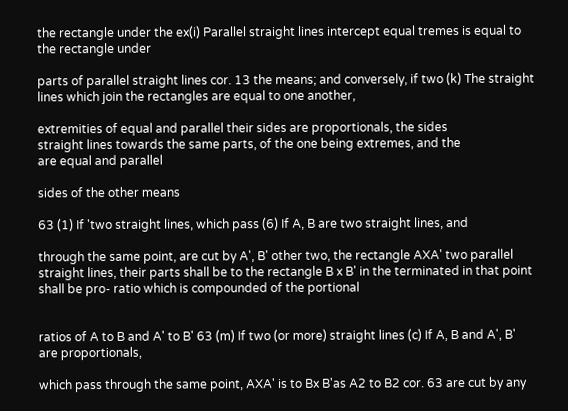the rectangle under the ex(i) Parallel straight lines intercept equal tremes is equal to the rectangle under

parts of parallel straight lines cor. 13 the means; and conversely, if two (k) The straight lines which join the rectangles are equal to one another,

extremities of equal and parallel their sides are proportionals, the sides
straight lines towards the same parts, of the one being extremes, and the
are equal and parallel

sides of the other means

63 (1) If 'two straight lines, which pass (6) If A, B are two straight lines, and

through the same point, are cut by A', B' other two, the rectangle AXA' two parallel straight lines, their parts shall be to the rectangle B x B' in the terminated in that point shall be pro- ratio which is compounded of the portional


ratios of A to B and A' to B' 63 (m) If two (or more) straight lines (c) If A, B and A', B' are proportionals,

which pass through the same point, AXA' is to Bx B'as A2 to B2 cor. 63 are cut by any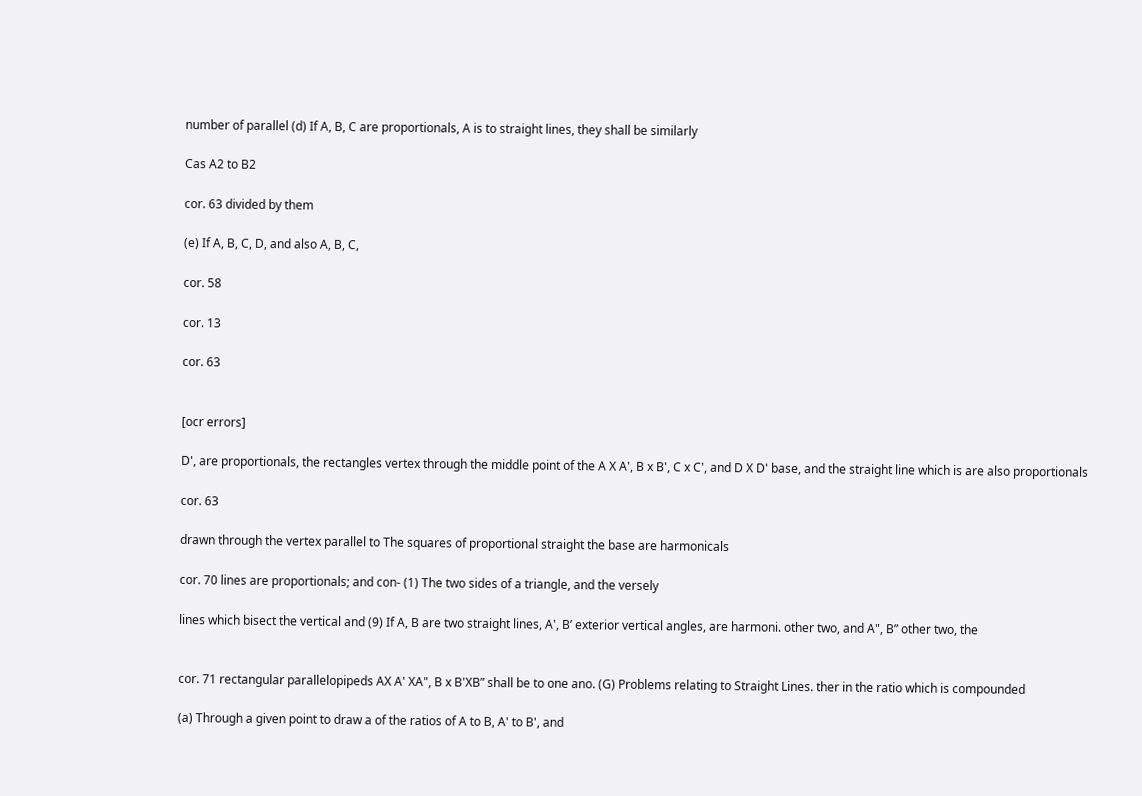number of parallel (d) If A, B, C are proportionals, A is to straight lines, they shall be similarly

Cas A2 to B2

cor. 63 divided by them

(e) If A, B, C, D, and also A, B, C,

cor. 58

cor. 13

cor. 63


[ocr errors]

D', are proportionals, the rectangles vertex through the middle point of the A X A', B x B', C x C', and D X D' base, and the straight line which is are also proportionals

cor. 63

drawn through the vertex parallel to The squares of proportional straight the base are harmonicals

cor. 70 lines are proportionals; and con- (1) The two sides of a triangle, and the versely

lines which bisect the vertical and (9) If A, B are two straight lines, A', B’ exterior vertical angles, are harmoni. other two, and A", B” other two, the


cor. 71 rectangular parallelopipeds AX A' XA", B x B'XB” shall be to one ano. (G) Problems relating to Straight Lines. ther in the ratio which is compounded

(a) Through a given point to draw a of the ratios of A to B, A' to B', and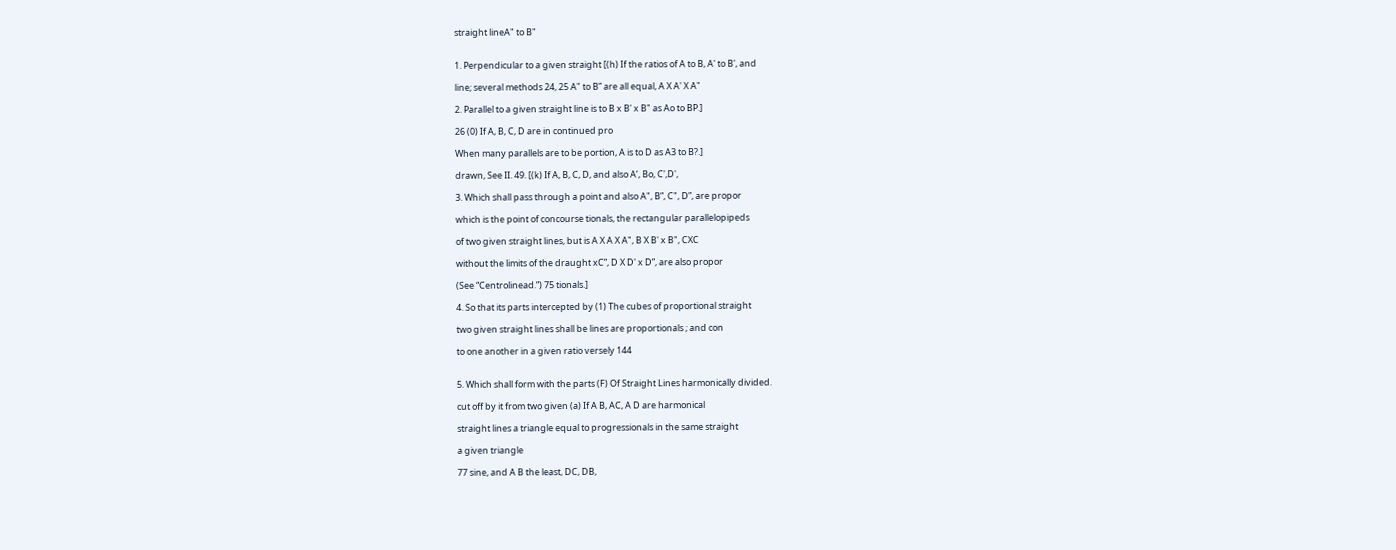straight lineA" to B"


1. Perpendicular to a given straight [(h) If the ratios of A to B, A' to B', and

line; several methods 24, 25 A" to B” are all equal, A X A' X A"

2. Parallel to a given straight line is to B x B' x B" as Ao to BP.]

26 (0) If A, B, C, D are in continued pro

When many parallels are to be portion, A is to D as A3 to B?.]

drawn, See II. 49. [(k) If A, B, C, D, and also A’, Bo, C',D',

3. Which shall pass through a point and also A", B”, C", D”, are propor

which is the point of concourse tionals, the rectangular parallelopipeds

of two given straight lines, but is A X A X A", B X B' x B", CXC

without the limits of the draught xC”, D X D' x D”, are also propor

(See “Centrolinead.”) 75 tionals.]

4. So that its parts intercepted by (1) The cubes of proportional straight

two given straight lines shall be lines are proportionals ; and con

to one another in a given ratio versely 144


5. Which shall form with the parts (F) Of Straight Lines harmonically divided.

cut off by it from two given (a) If A B, AC, A D are harmonical

straight lines a triangle equal to progressionals in the same straight

a given triangle

77 sine, and A B the least, DC, DB,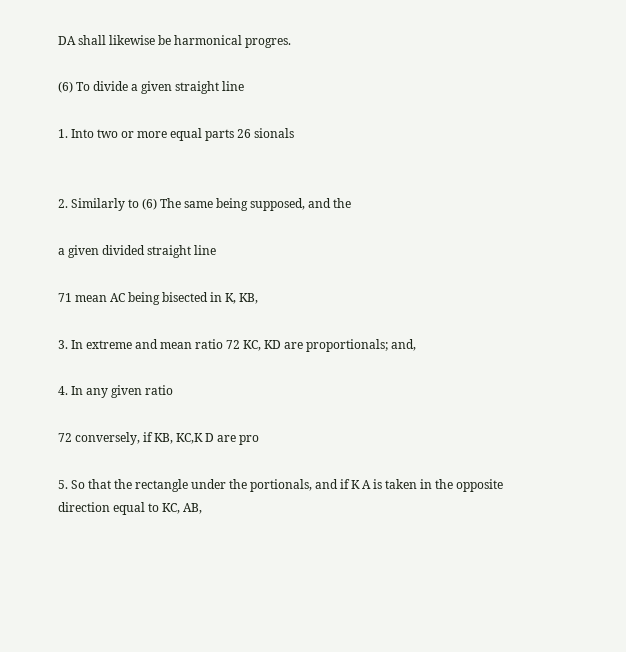DA shall likewise be harmonical progres.

(6) To divide a given straight line

1. Into two or more equal parts 26 sionals


2. Similarly to (6) The same being supposed, and the

a given divided straight line

71 mean AC being bisected in K, KB,

3. In extreme and mean ratio 72 KC, KD are proportionals; and,

4. In any given ratio

72 conversely, if KB, KC,K D are pro

5. So that the rectangle under the portionals, and if K A is taken in the opposite direction equal to KC, AB,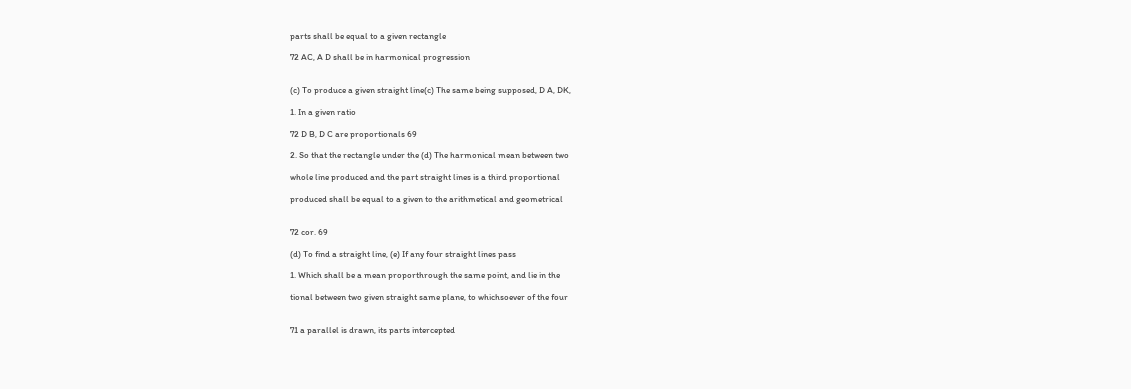parts shall be equal to a given rectangle

72 AC, A D shall be in harmonical progression


(c) To produce a given straight line(c) The same being supposed, D A, DK,

1. In a given ratio

72 D B, D C are proportionals 69

2. So that the rectangle under the (d) The harmonical mean between two

whole line produced and the part straight lines is a third proportional

produced shall be equal to a given to the arithmetical and geometrical


72 cor. 69

(d) To find a straight line, (e) If any four straight lines pass

1. Which shall be a mean proporthrough the same point, and lie in the

tional between two given straight same plane, to whichsoever of the four


71 a parallel is drawn, its parts intercepted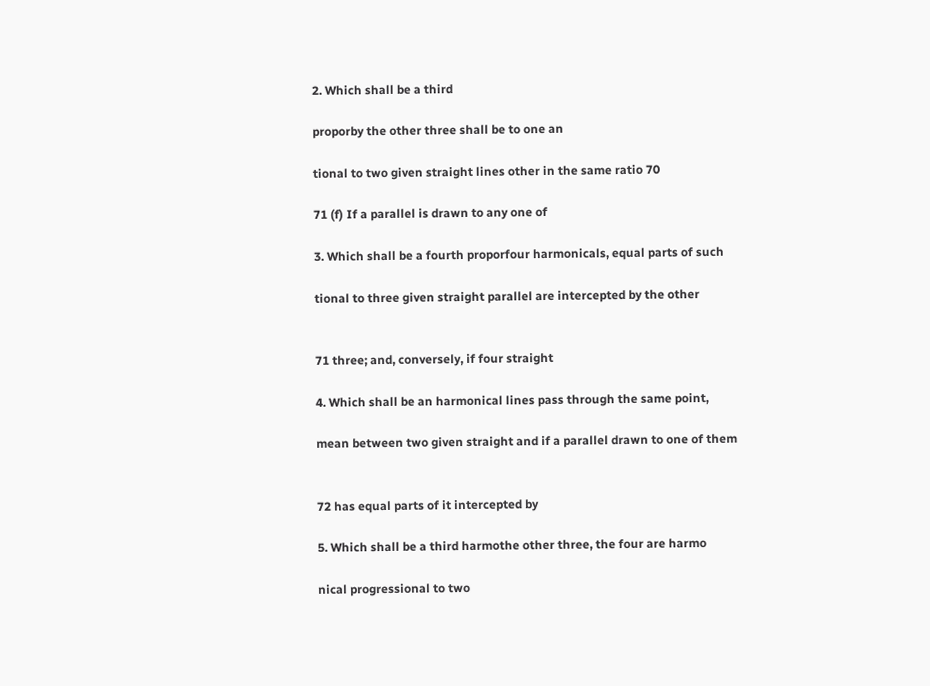2. Which shall be a third

proporby the other three shall be to one an

tional to two given straight lines other in the same ratio 70

71 (f) If a parallel is drawn to any one of

3. Which shall be a fourth proporfour harmonicals, equal parts of such

tional to three given straight parallel are intercepted by the other


71 three; and, conversely, if four straight

4. Which shall be an harmonical lines pass through the same point,

mean between two given straight and if a parallel drawn to one of them


72 has equal parts of it intercepted by

5. Which shall be a third harmothe other three, the four are harmo

nical progressional to two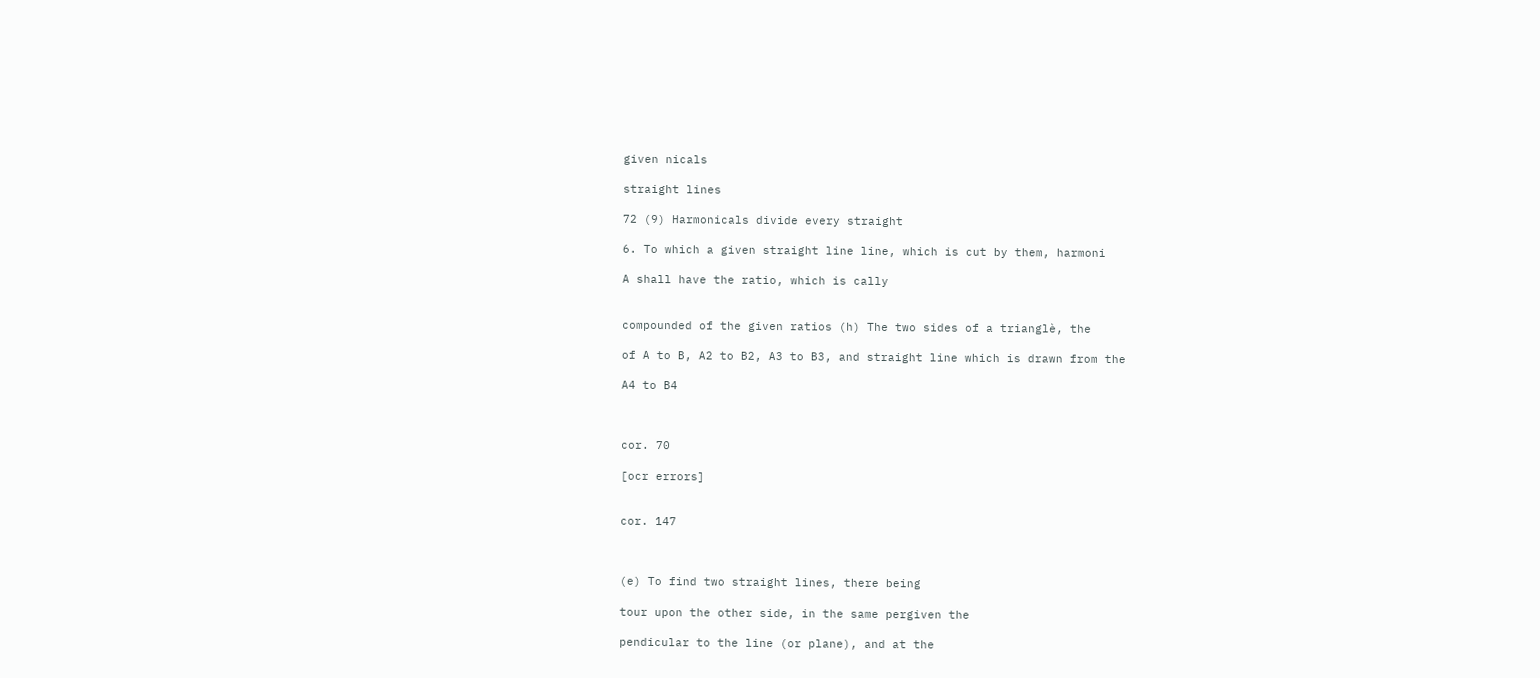given nicals

straight lines

72 (9) Harmonicals divide every straight

6. To which a given straight line line, which is cut by them, harmoni

A shall have the ratio, which is cally


compounded of the given ratios (h) The two sides of a trianglè, the

of A to B, A2 to B2, A3 to B3, and straight line which is drawn from the

A4 to B4



cor. 70

[ocr errors]


cor. 147



(e) To find two straight lines, there being

tour upon the other side, in the same pergiven the

pendicular to the line (or plane), and at the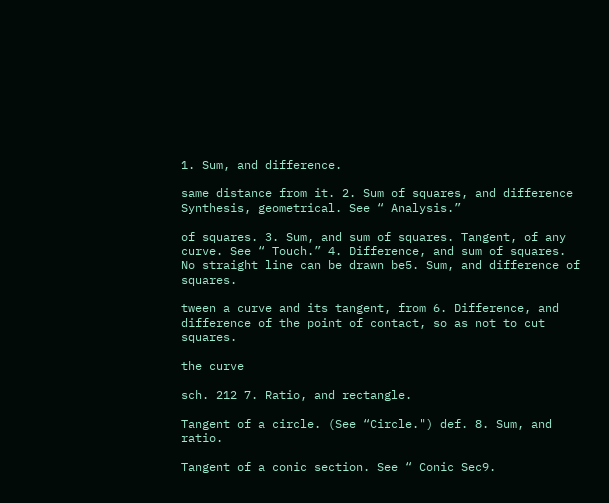1. Sum, and difference.

same distance from it. 2. Sum of squares, and difference Synthesis, geometrical. See “ Analysis.”

of squares. 3. Sum, and sum of squares. Tangent, of any curve. See “ Touch.” 4. Difference, and sum of squares. No straight line can be drawn be5. Sum, and difference of squares.

tween a curve and its tangent, from 6. Difference, and difference of the point of contact, so as not to cut squares.

the curve

sch. 212 7. Ratio, and rectangle.

Tangent of a circle. (See “Circle.") def. 8. Sum, and ratio.

Tangent of a conic section. See “ Conic Sec9.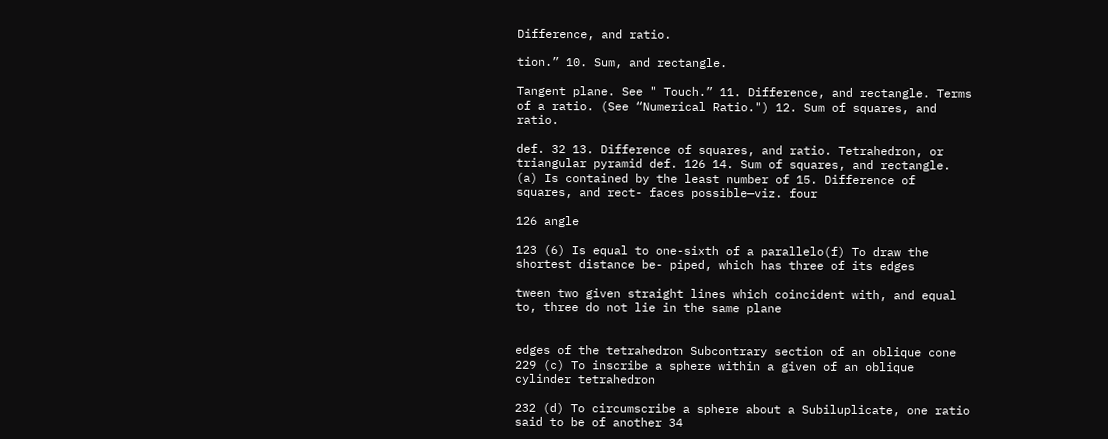Difference, and ratio.

tion.” 10. Sum, and rectangle.

Tangent plane. See " Touch.” 11. Difference, and rectangle. Terms of a ratio. (See “Numerical Ratio.") 12. Sum of squares, and ratio.

def. 32 13. Difference of squares, and ratio. Tetrahedron, or triangular pyramid def. 126 14. Sum of squares, and rectangle. (a) Is contained by the least number of 15. Difference of squares, and rect- faces possible—viz. four

126 angle

123 (6) Is equal to one-sixth of a parallelo(f) To draw the shortest distance be- piped, which has three of its edges

tween two given straight lines which coincident with, and equal to, three do not lie in the same plane


edges of the tetrahedron Subcontrary section of an oblique cone 229 (c) To inscribe a sphere within a given of an oblique cylinder tetrahedron

232 (d) To circumscribe a sphere about a Subiluplicate, one ratio said to be of another 34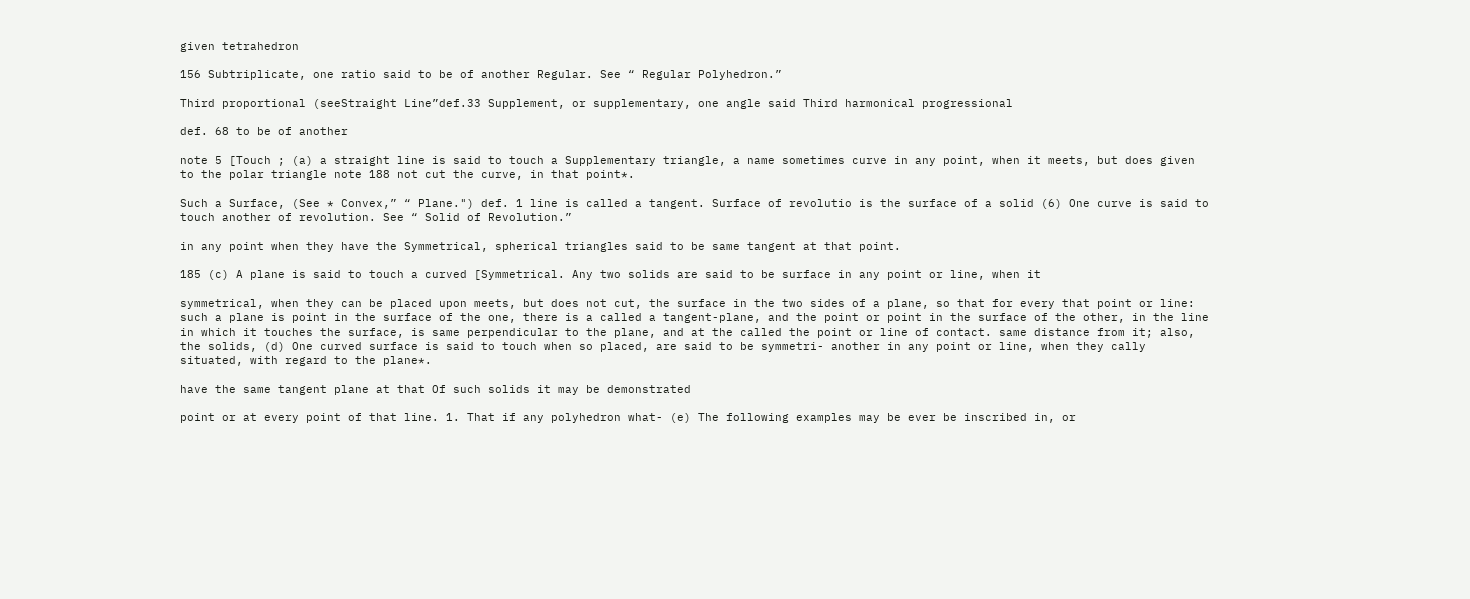given tetrahedron

156 Subtriplicate, one ratio said to be of another Regular. See “ Regular Polyhedron.”

Third proportional (seeStraight Line”def.33 Supplement, or supplementary, one angle said Third harmonical progressional

def. 68 to be of another

note 5 [Touch ; (a) a straight line is said to touch a Supplementary triangle, a name sometimes curve in any point, when it meets, but does given to the polar triangle note 188 not cut the curve, in that point*.

Such a Surface, (See * Convex,” “ Plane.") def. 1 line is called a tangent. Surface of revolutio is the surface of a solid (6) One curve is said to touch another of revolution. See “ Solid of Revolution.”

in any point when they have the Symmetrical, spherical triangles said to be same tangent at that point.

185 (c) A plane is said to touch a curved [Symmetrical. Any two solids are said to be surface in any point or line, when it

symmetrical, when they can be placed upon meets, but does not cut, the surface in the two sides of a plane, so that for every that point or line: such a plane is point in the surface of the one, there is a called a tangent-plane, and the point or point in the surface of the other, in the line in which it touches the surface, is same perpendicular to the plane, and at the called the point or line of contact. same distance from it; also, the solids, (d) One curved surface is said to touch when so placed, are said to be symmetri- another in any point or line, when they cally situated, with regard to the plane*.

have the same tangent plane at that Of such solids it may be demonstrated

point or at every point of that line. 1. That if any polyhedron what- (e) The following examples may be ever be inscribed in, or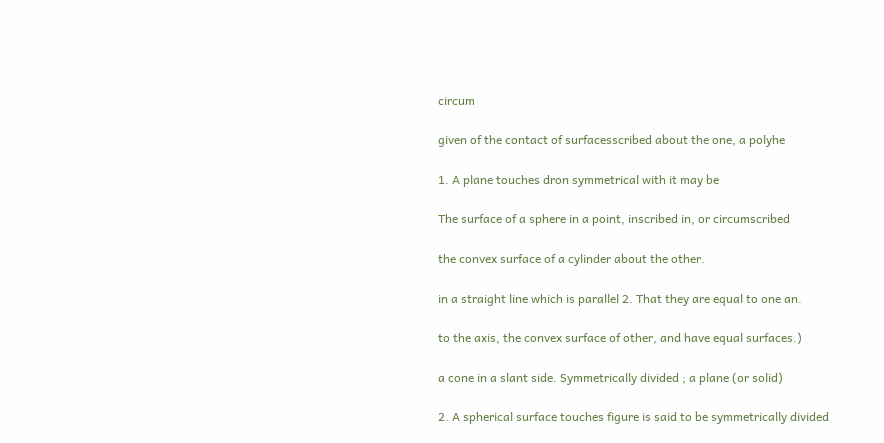circum

given of the contact of surfacesscribed about the one, a polyhe

1. A plane touches dron symmetrical with it may be

The surface of a sphere in a point, inscribed in, or circumscribed

the convex surface of a cylinder about the other.

in a straight line which is parallel 2. That they are equal to one an.

to the axis, the convex surface of other, and have equal surfaces.)

a cone in a slant side. Symmetrically divided ; a plane (or solid)

2. A spherical surface touches figure is said to be symmetrically divided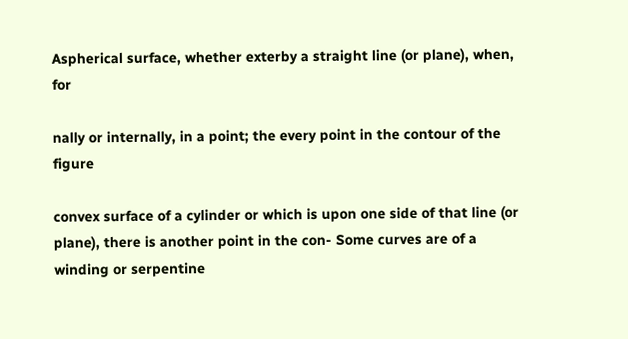Aspherical surface, whether exterby a straight line (or plane), when, for

nally or internally, in a point; the every point in the contour of the figure

convex surface of a cylinder or which is upon one side of that line (or plane), there is another point in the con- Some curves are of a winding or serpentine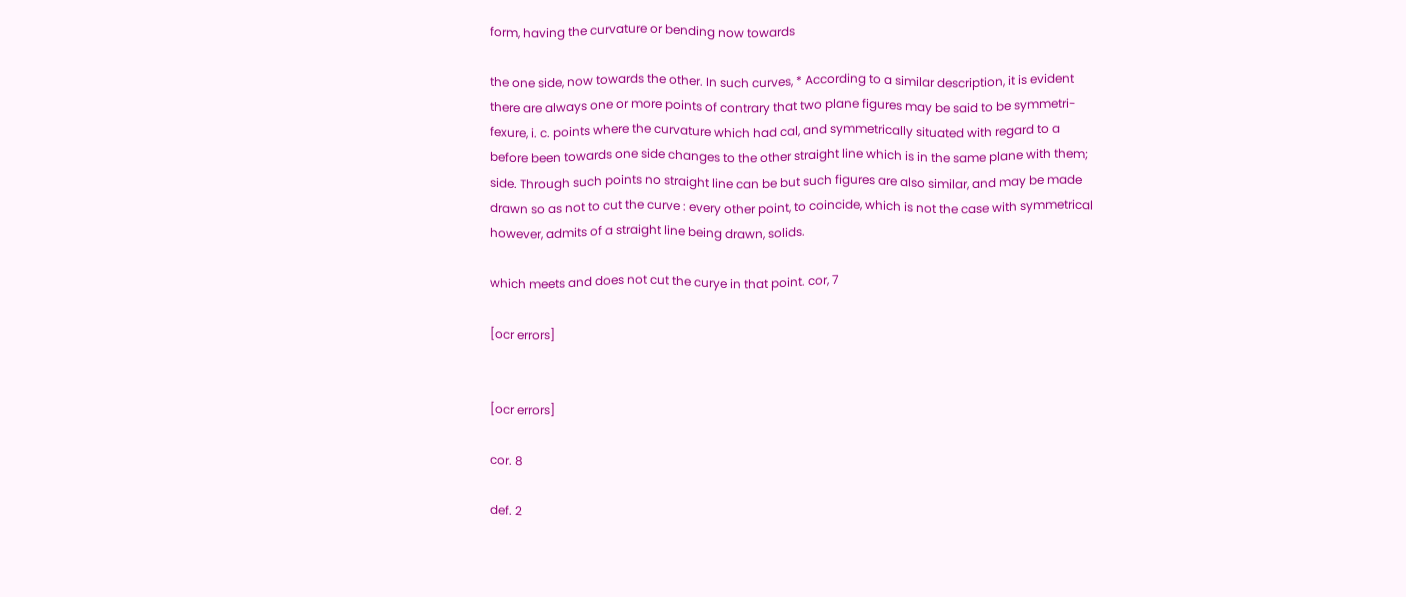form, having the curvature or bending now towards

the one side, now towards the other. In such curves, * According to a similar description, it is evident there are always one or more points of contrary that two plane figures may be said to be symmetri- fexure, i. c. points where the curvature which had cal, and symmetrically situated with regard to a before been towards one side changes to the other straight line which is in the same plane with them; side. Through such points no straight line can be but such figures are also similar, and may be made drawn so as not to cut the curve : every other point, to coincide, which is not the case with symmetrical however, admits of a straight line being drawn, solids.

which meets and does not cut the curye in that point. cor, 7

[ocr errors]


[ocr errors]

cor. 8

def. 2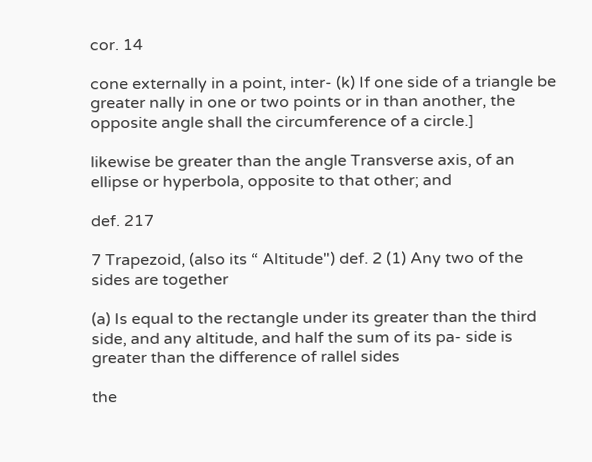cor. 14

cone externally in a point, inter- (k) If one side of a triangle be greater nally in one or two points or in than another, the opposite angle shall the circumference of a circle.]

likewise be greater than the angle Transverse axis, of an ellipse or hyperbola, opposite to that other; and

def. 217

7 Trapezoid, (also its “ Altitude") def. 2 (1) Any two of the sides are together

(a) Is equal to the rectangle under its greater than the third side, and any altitude, and half the sum of its pa- side is greater than the difference of rallel sides

the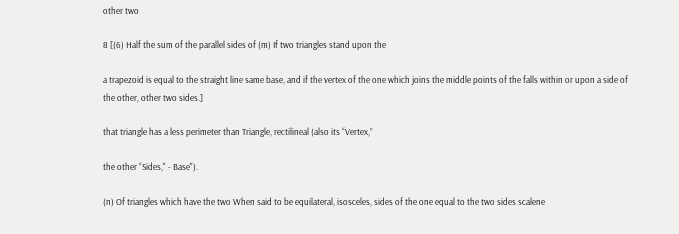other two

8 [(6) Half the sum of the parallel sides of (m) If two triangles stand upon the

a trapezoid is equal to the straight line same base, and if the vertex of the one which joins the middle points of the falls within or upon a side of the other, other two sides.]

that triangle has a less perimeter than Triangle, rectilineal (also its “Vertex,”

the other “Sides," - Base").

(n) Of triangles which have the two When said to be equilateral, isosceles, sides of the one equal to the two sides scalene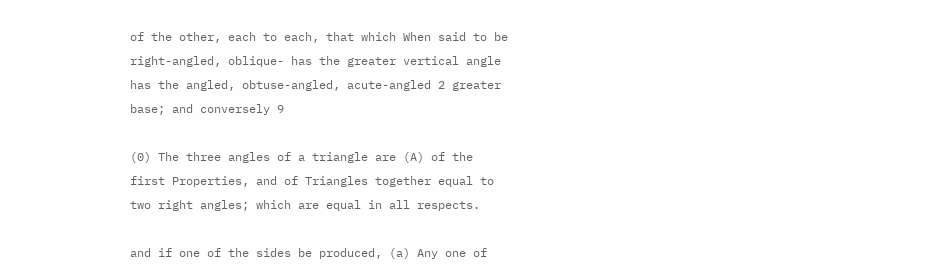of the other, each to each, that which When said to be right-angled, oblique- has the greater vertical angle has the angled, obtuse-angled, acute-angled 2 greater base; and conversely 9

(0) The three angles of a triangle are (A) of the first Properties, and of Triangles together equal to two right angles; which are equal in all respects.

and if one of the sides be produced, (a) Any one of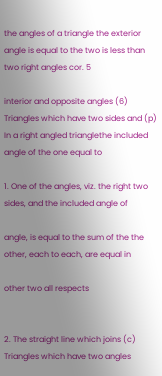the angles of a triangle the exterior angle is equal to the two is less than two right angles cor. 5

interior and opposite angles (6) Triangles which have two sides and (p) In a right angled trianglethe included angle of the one equal to

1. One of the angles, viz. the right two sides, and the included angle of

angle, is equal to the sum of the the other, each to each, are equal in

other two all respects


2. The straight line which joins (c) Triangles which have two angles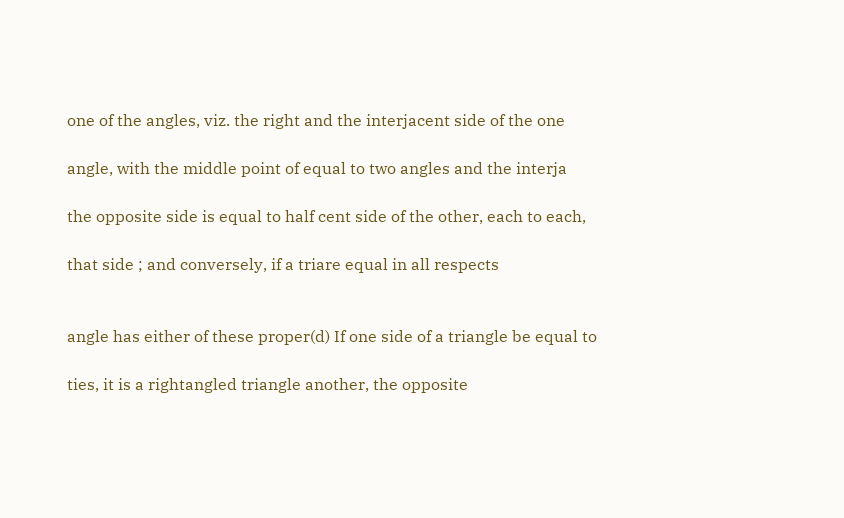one of the angles, viz. the right and the interjacent side of the one

angle, with the middle point of equal to two angles and the interja

the opposite side is equal to half cent side of the other, each to each,

that side ; and conversely, if a triare equal in all respects


angle has either of these proper(d) If one side of a triangle be equal to

ties, it is a rightangled triangle another, the opposite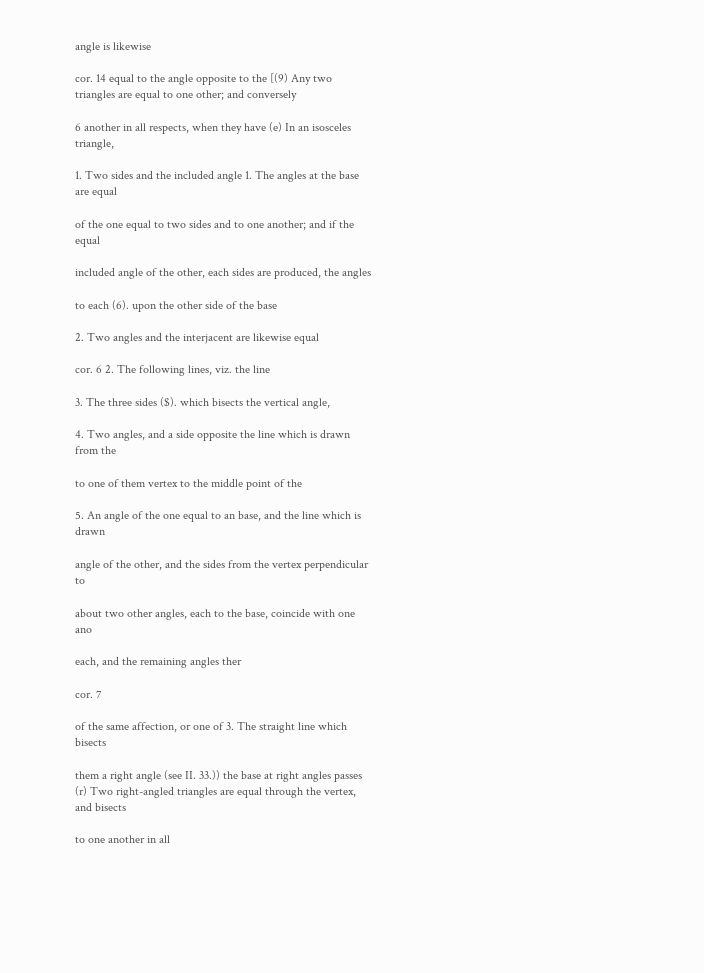angle is likewise

cor. 14 equal to the angle opposite to the [(9) Any two triangles are equal to one other; and conversely

6 another in all respects, when they have (e) In an isosceles triangle,

1. Two sides and the included angle 1. The angles at the base are equal

of the one equal to two sides and to one another; and if the equal

included angle of the other, each sides are produced, the angles

to each (6). upon the other side of the base

2. Two angles and the interjacent are likewise equal

cor. 6 2. The following lines, viz. the line

3. The three sides ($). which bisects the vertical angle,

4. Two angles, and a side opposite the line which is drawn from the

to one of them vertex to the middle point of the

5. An angle of the one equal to an base, and the line which is drawn

angle of the other, and the sides from the vertex perpendicular to

about two other angles, each to the base, coincide with one ano

each, and the remaining angles ther

cor. 7

of the same affection, or one of 3. The straight line which bisects

them a right angle (see II. 33.)) the base at right angles passes (r) Two right-angled triangles are equal through the vertex, and bisects

to one another in all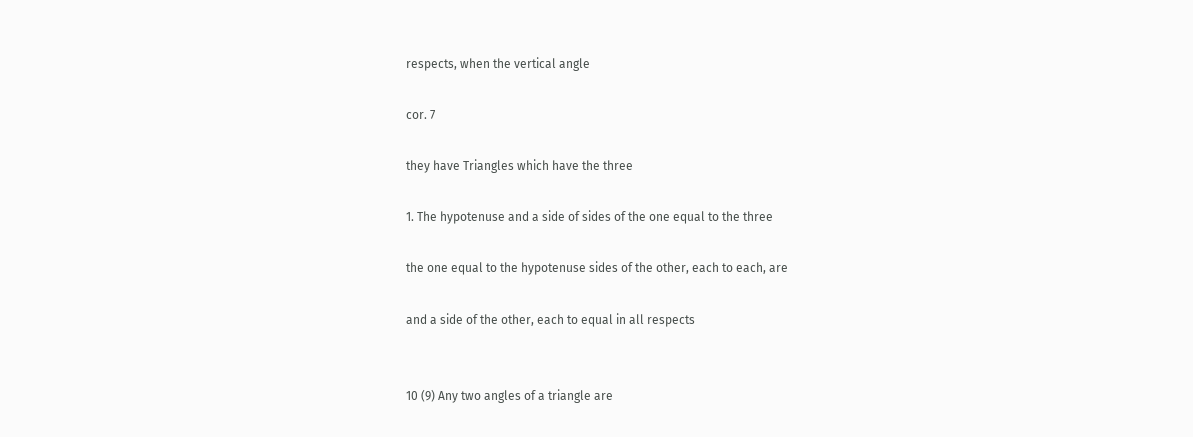respects, when the vertical angle

cor. 7

they have Triangles which have the three

1. The hypotenuse and a side of sides of the one equal to the three

the one equal to the hypotenuse sides of the other, each to each, are

and a side of the other, each to equal in all respects


10 (9) Any two angles of a triangle are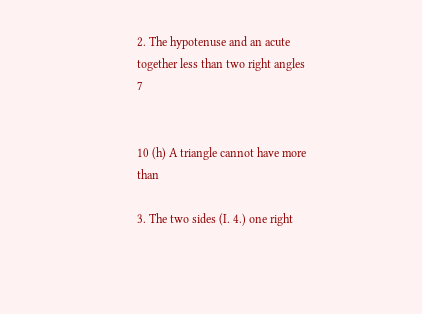2. The hypotenuse and an acute together less than two right angles 7


10 (h) A triangle cannot have more than

3. The two sides (I. 4.) one right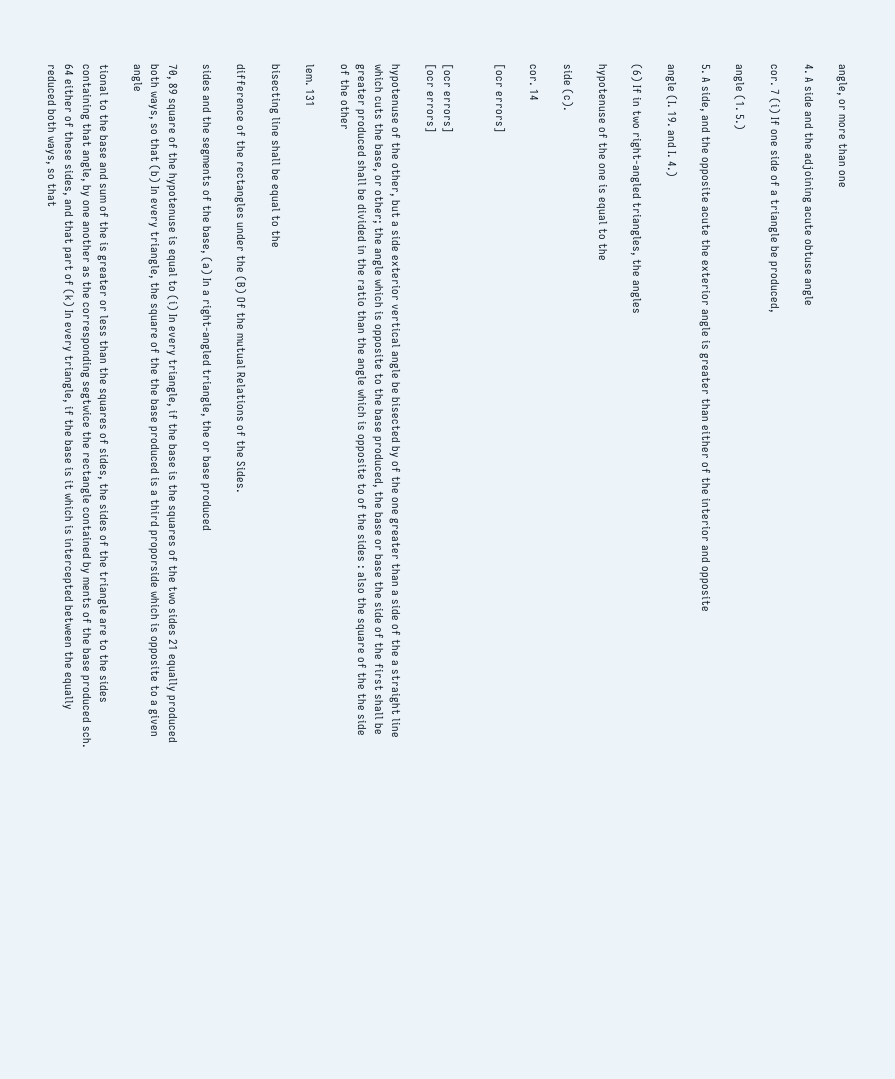angle, or more than one

4. A side and the adjoining acute obtuse angle

cor. 7 (i) If one side of a triangle be produced,

angle (1. 5.)

5. A side, and the opposite acute the exterior angle is greater than either of the interior and opposite

angle (I. 19. and I. 4.)

(6) If in two right-angled triangles, the angles

hypotenuse of the one is equal to the

side (c).

cor. 14

[ocr errors]


[ocr errors]
[ocr errors]

hypotenuse of the other, but a side exterior vertical angle be bisected by of the one greater than a side of the a straight line which cuts the base, or other; the angle which is opposite to the base produced, the base or base the side of the first shall be greater produced shall be divided in the ratio than the angle which is opposite to of the sides : also the square of the the side of the other

lem. 131

bisecting line shall be equal to the

difference of the rectangles under the (B) Of the mutual Relations of the Sides.

sides and the segments of the base, (a) In a right-angled triangle, the or base produced

70, 89 square of the hypotenuse is equal to (i) In every triangle, if the base is the squares of the two sides 21 equally produced both ways, so that (b) In every triangle, the square of the the base produced is a third proporside which is opposite to a given angle

tional to the base and sum of the is greater or less than the squares of sides, the sides of the triangle are to the sides containing that angle, by one another as the corresponding segtwice the rectangle contained by ments of the base produced sch. 64 either of these sides, and that part of (k) In every triangle, if the base is it which is intercepted between the equally reduced both ways, so that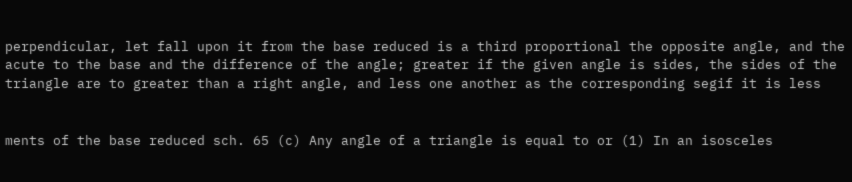perpendicular, let fall upon it from the base reduced is a third proportional the opposite angle, and the acute to the base and the difference of the angle; greater if the given angle is sides, the sides of the triangle are to greater than a right angle, and less one another as the corresponding segif it is less


ments of the base reduced sch. 65 (c) Any angle of a triangle is equal to or (1) In an isosceles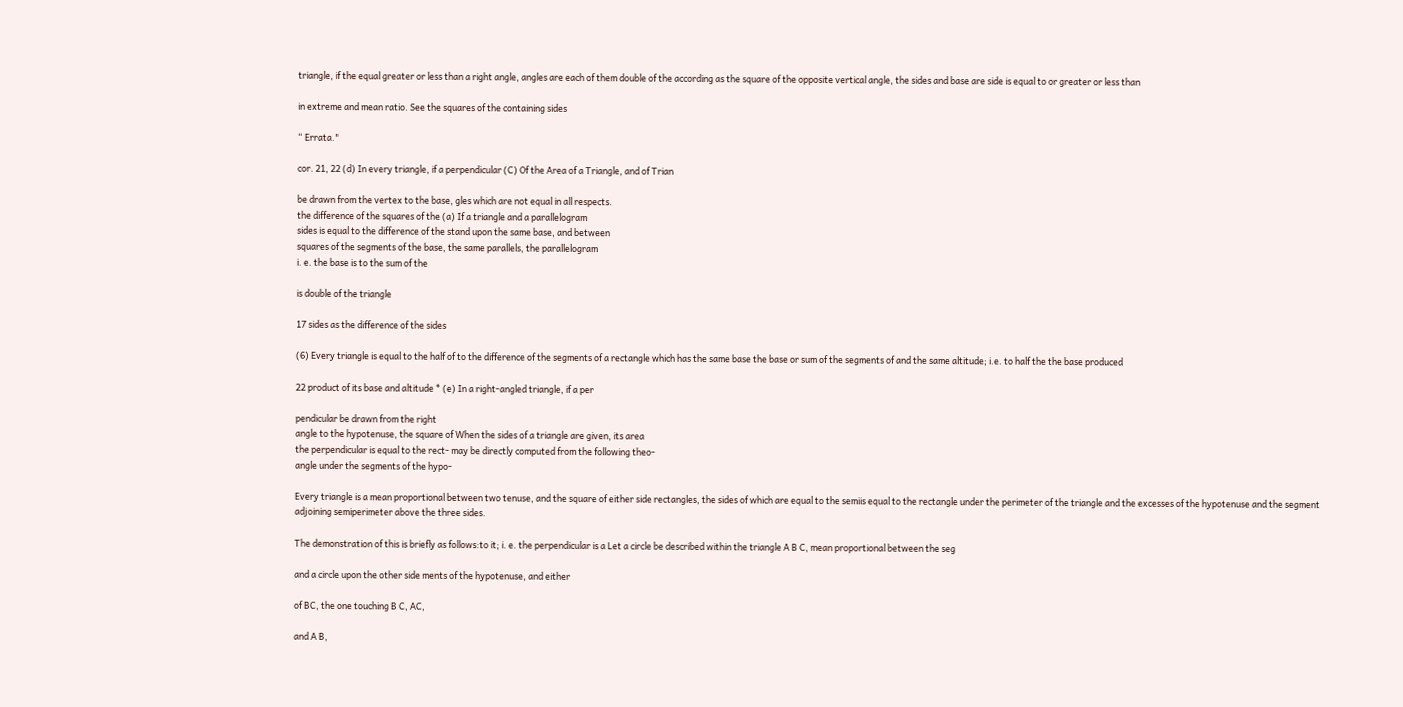triangle, if the equal greater or less than a right angle, angles are each of them double of the according as the square of the opposite vertical angle, the sides and base are side is equal to or greater or less than

in extreme and mean ratio. See the squares of the containing sides

“ Errata."

cor. 21, 22 (d) In every triangle, if a perpendicular (C) Of the Area of a Triangle, and of Trian

be drawn from the vertex to the base, gles which are not equal in all respects.
the difference of the squares of the (a) If a triangle and a parallelogram
sides is equal to the difference of the stand upon the same base, and between
squares of the segments of the base, the same parallels, the parallelogram
i. e. the base is to the sum of the

is double of the triangle

17 sides as the difference of the sides

(6) Every triangle is equal to the half of to the difference of the segments of a rectangle which has the same base the base or sum of the segments of and the same altitude; i.e. to half the the base produced

22 product of its base and altitude * (e) In a right-angled triangle, if a per

pendicular be drawn from the right
angle to the hypotenuse, the square of When the sides of a triangle are given, its area
the perpendicular is equal to the rect- may be directly computed from the following theo-
angle under the segments of the hypo-

Every triangle is a mean proportional between two tenuse, and the square of either side rectangles, the sides of which are equal to the semiis equal to the rectangle under the perimeter of the triangle and the excesses of the hypotenuse and the segment adjoining semiperimeter above the three sides.

The demonstration of this is briefly as follows:to it; i. e. the perpendicular is a Let a circle be described within the triangle A B C, mean proportional between the seg

and a circle upon the other side ments of the hypotenuse, and either

of BC, the one touching B C, AC,

and A B,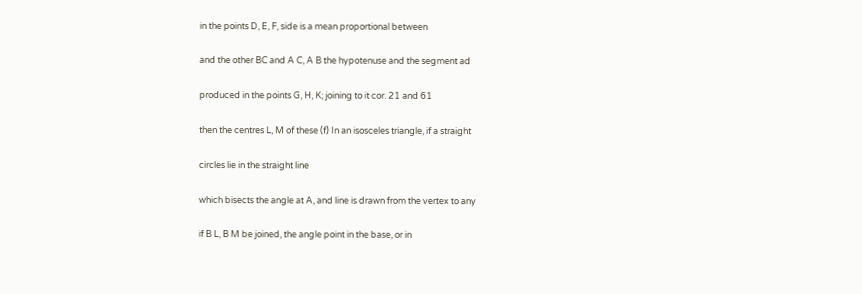in the points D, E, F, side is a mean proportional between

and the other BC and A C, A B the hypotenuse and the segment ad

produced in the points G, H, K; joining to it cor. 21 and 61

then the centres L, M of these (f) In an isosceles triangle, if a straight

circles lie in the straight line

which bisects the angle at A, and line is drawn from the vertex to any

if B L, B M be joined, the angle point in the base, or in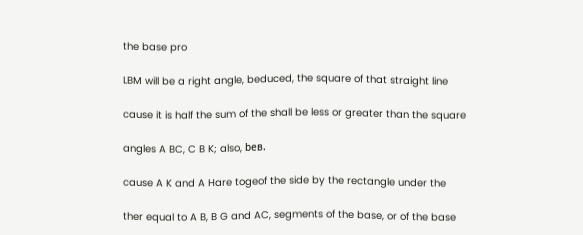the base pro

LBM will be a right angle, beduced, the square of that straight line

cause it is half the sum of the shall be less or greater than the square

angles A BC, C B K; also, beв.

cause A K and A Hare togeof the side by the rectangle under the

ther equal to A B, B G and AC, segments of the base, or of the base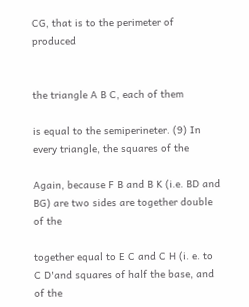CG, that is to the perimeter of produced


the triangle A B C, each of them

is equal to the semiperineter. (9) In every triangle, the squares of the

Again, because F B and B K (i.e. BD and BG) are two sides are together double of the

together equal to E C and C H (i. e. to C D'and squares of half the base, and of the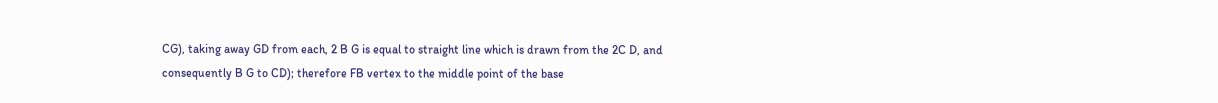CG), taking away GD from each, 2 B G is equal to straight line which is drawn from the 2C D, and consequently B G to CD); therefore FB vertex to the middle point of the base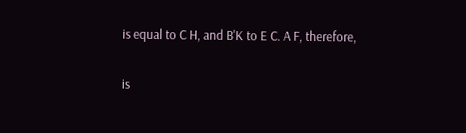is equal to C H, and B'K to E C. A F, therefore,

is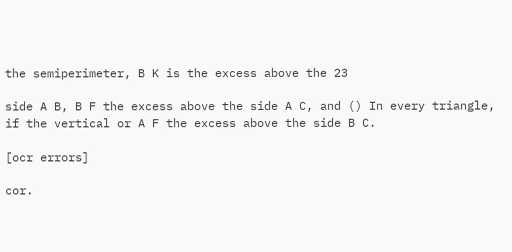the semiperimeter, B K is the excess above the 23

side A B, B F the excess above the side A C, and () In every triangle, if the vertical or A F the excess above the side B C.

[ocr errors]

cor.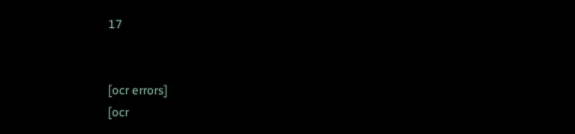17


[ocr errors]
[ocr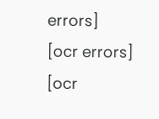errors]
[ocr errors]
[ocr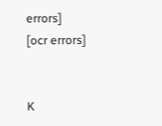errors]
[ocr errors]


K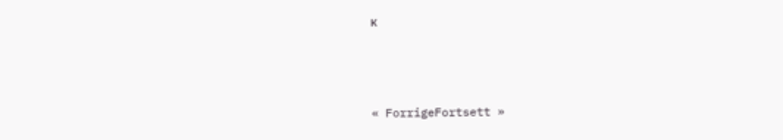к



« ForrigeFortsett »